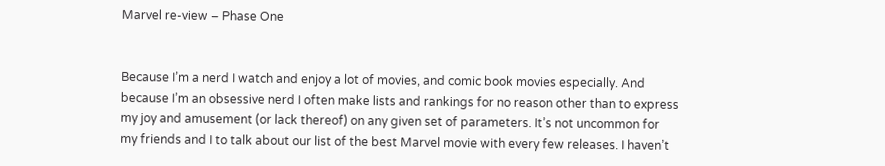Marvel re-view – Phase One


Because I’m a nerd I watch and enjoy a lot of movies, and comic book movies especially. And because I’m an obsessive nerd I often make lists and rankings for no reason other than to express my joy and amusement (or lack thereof) on any given set of parameters. It’s not uncommon for my friends and I to talk about our list of the best Marvel movie with every few releases. I haven’t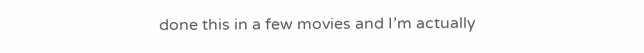done this in a few movies and I’m actually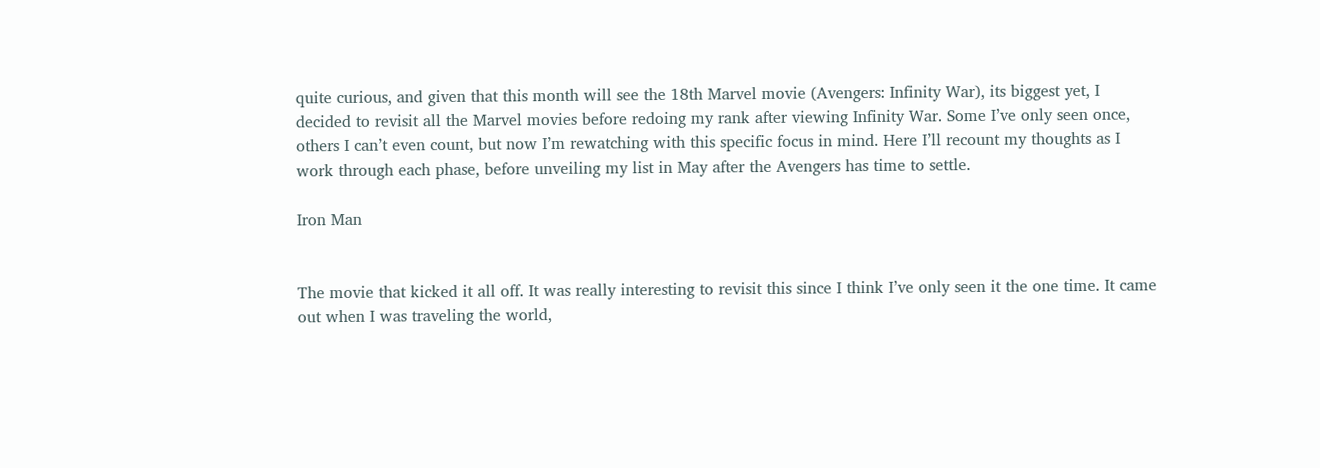quite curious, and given that this month will see the 18th Marvel movie (Avengers: Infinity War), its biggest yet, I decided to revisit all the Marvel movies before redoing my rank after viewing Infinity War. Some I’ve only seen once, others I can’t even count, but now I’m rewatching with this specific focus in mind. Here I’ll recount my thoughts as I work through each phase, before unveiling my list in May after the Avengers has time to settle.

Iron Man


The movie that kicked it all off. It was really interesting to revisit this since I think I’ve only seen it the one time. It came out when I was traveling the world,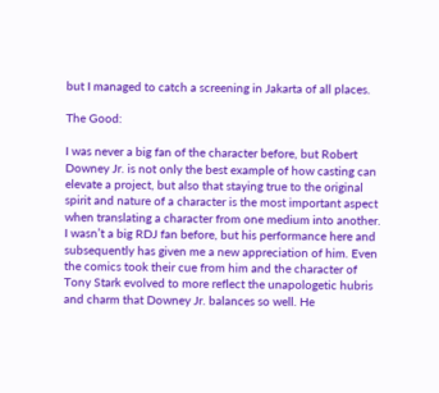but I managed to catch a screening in Jakarta of all places.

The Good:

I was never a big fan of the character before, but Robert Downey Jr. is not only the best example of how casting can elevate a project, but also that staying true to the original spirit and nature of a character is the most important aspect when translating a character from one medium into another. I wasn’t a big RDJ fan before, but his performance here and subsequently has given me a new appreciation of him. Even the comics took their cue from him and the character of Tony Stark evolved to more reflect the unapologetic hubris and charm that Downey Jr. balances so well. He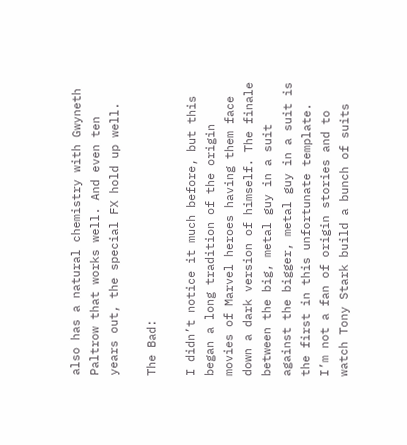also has a natural chemistry with Gwyneth Paltrow that works well. And even ten years out, the special FX hold up well.

The Bad:

I didn’t notice it much before, but this began a long tradition of the origin movies of Marvel heroes having them face down a dark version of himself. The finale between the big, metal guy in a suit against the bigger, metal guy in a suit is the first in this unfortunate template. I’m not a fan of origin stories and to watch Tony Stark build a bunch of suits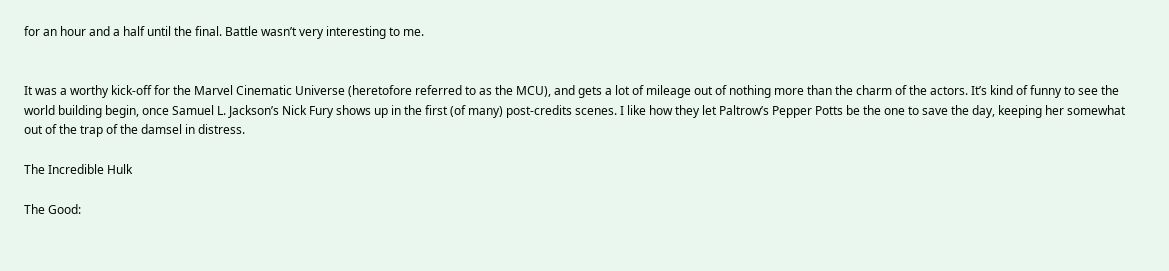for an hour and a half until the final. Battle wasn’t very interesting to me.


It was a worthy kick-off for the Marvel Cinematic Universe (heretofore referred to as the MCU), and gets a lot of mileage out of nothing more than the charm of the actors. It’s kind of funny to see the world building begin, once Samuel L. Jackson’s Nick Fury shows up in the first (of many) post-credits scenes. I like how they let Paltrow’s Pepper Potts be the one to save the day, keeping her somewhat out of the trap of the damsel in distress.

The Incredible Hulk

The Good: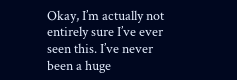Okay, I’m actually not entirely sure I’ve ever seen this. I’ve never been a huge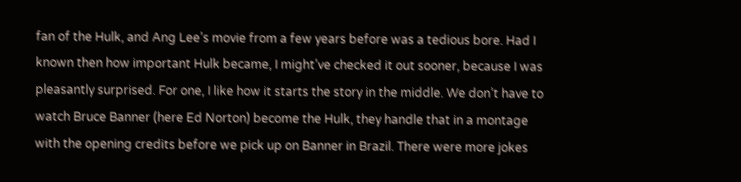fan of the Hulk, and Ang Lee’s movie from a few years before was a tedious bore. Had I known then how important Hulk became, I might’ve checked it out sooner, because I was pleasantly surprised. For one, I like how it starts the story in the middle. We don’t have to watch Bruce Banner (here Ed Norton) become the Hulk, they handle that in a montage with the opening credits before we pick up on Banner in Brazil. There were more jokes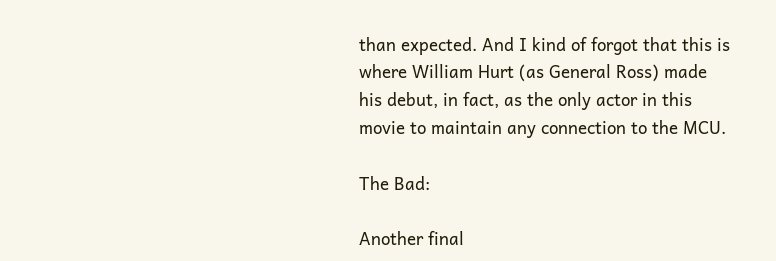than expected. And I kind of forgot that this is where William Hurt (as General Ross) made his debut, in fact, as the only actor in this movie to maintain any connection to the MCU.

The Bad:

Another final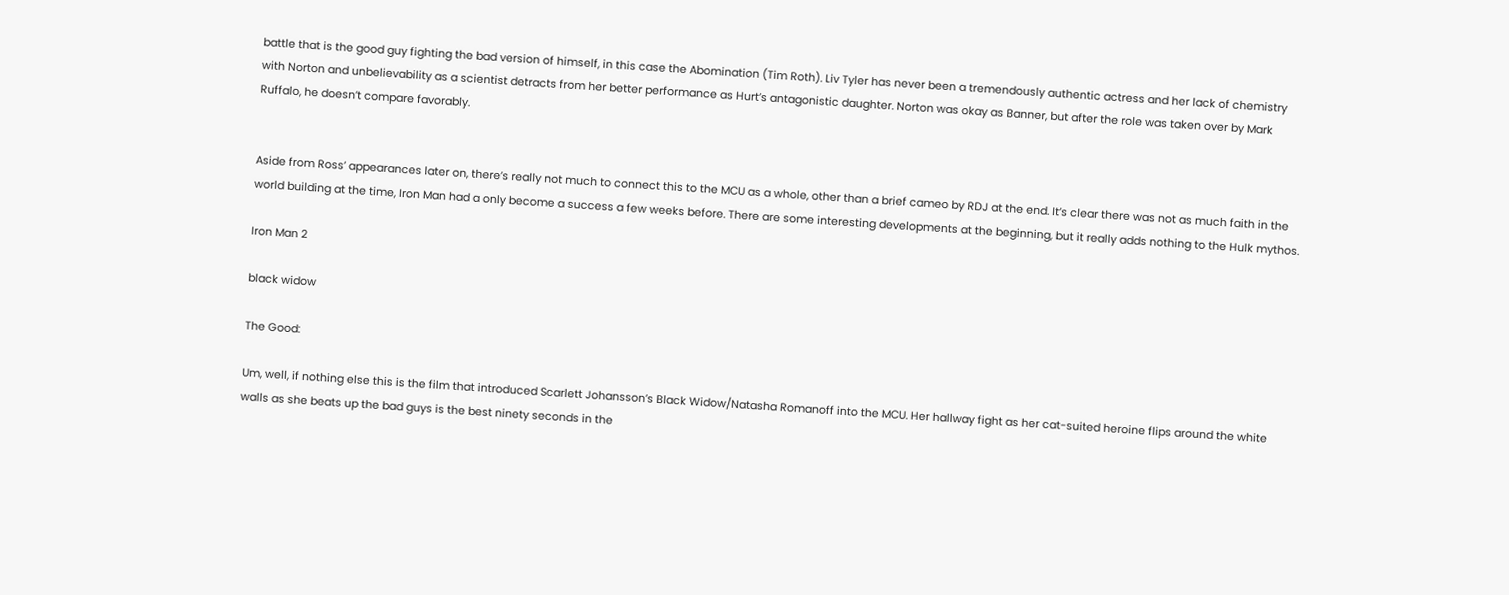battle that is the good guy fighting the bad version of himself, in this case the Abomination (Tim Roth). Liv Tyler has never been a tremendously authentic actress and her lack of chemistry with Norton and unbelievability as a scientist detracts from her better performance as Hurt’s antagonistic daughter. Norton was okay as Banner, but after the role was taken over by Mark Ruffalo, he doesn’t compare favorably.


Aside from Ross’ appearances later on, there’s really not much to connect this to the MCU as a whole, other than a brief cameo by RDJ at the end. It’s clear there was not as much faith in the world building at the time, Iron Man had a only become a success a few weeks before. There are some interesting developments at the beginning, but it really adds nothing to the Hulk mythos.

Iron Man 2

black widow

The Good:

Um, well, if nothing else this is the film that introduced Scarlett Johansson’s Black Widow/Natasha Romanoff into the MCU. Her hallway fight as her cat-suited heroine flips around the white walls as she beats up the bad guys is the best ninety seconds in the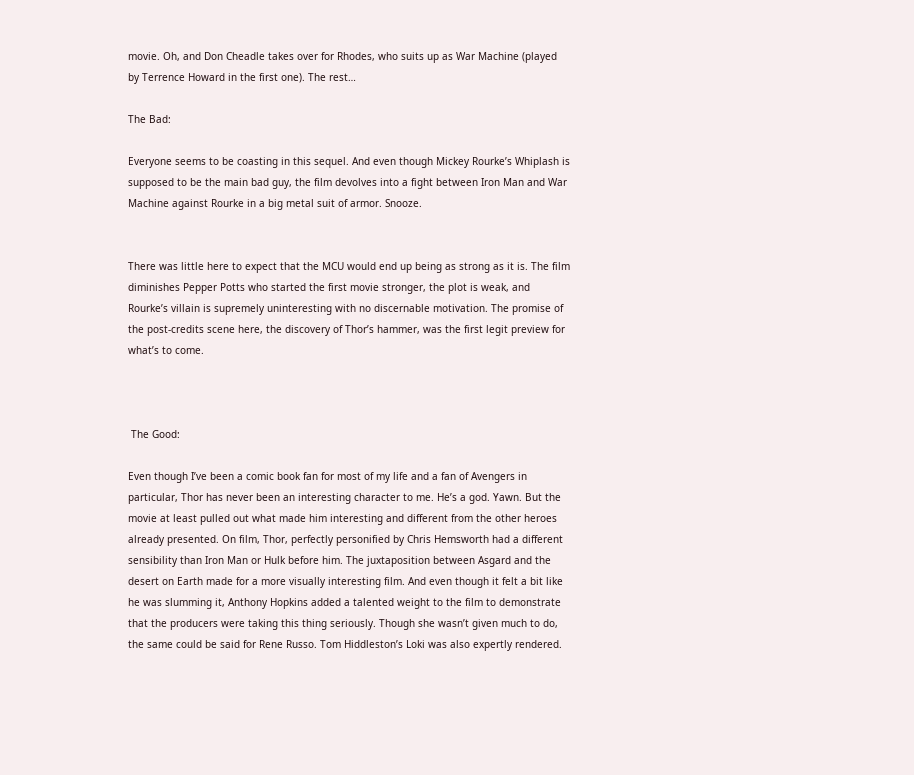movie. Oh, and Don Cheadle takes over for Rhodes, who suits up as War Machine (played by Terrence Howard in the first one). The rest…

The Bad:

Everyone seems to be coasting in this sequel. And even though Mickey Rourke’s Whiplash is supposed to be the main bad guy, the film devolves into a fight between Iron Man and War Machine against Rourke in a big metal suit of armor. Snooze.


There was little here to expect that the MCU would end up being as strong as it is. The film diminishes Pepper Potts who started the first movie stronger, the plot is weak, and Rourke’s villain is supremely uninteresting with no discernable motivation. The promise of the post-credits scene here, the discovery of Thor’s hammer, was the first legit preview for what’s to come.



 The Good:

Even though I’ve been a comic book fan for most of my life and a fan of Avengers in particular, Thor has never been an interesting character to me. He’s a god. Yawn. But the movie at least pulled out what made him interesting and different from the other heroes already presented. On film, Thor, perfectly personified by Chris Hemsworth had a different sensibility than Iron Man or Hulk before him. The juxtaposition between Asgard and the desert on Earth made for a more visually interesting film. And even though it felt a bit like he was slumming it, Anthony Hopkins added a talented weight to the film to demonstrate that the producers were taking this thing seriously. Though she wasn’t given much to do, the same could be said for Rene Russo. Tom Hiddleston’s Loki was also expertly rendered.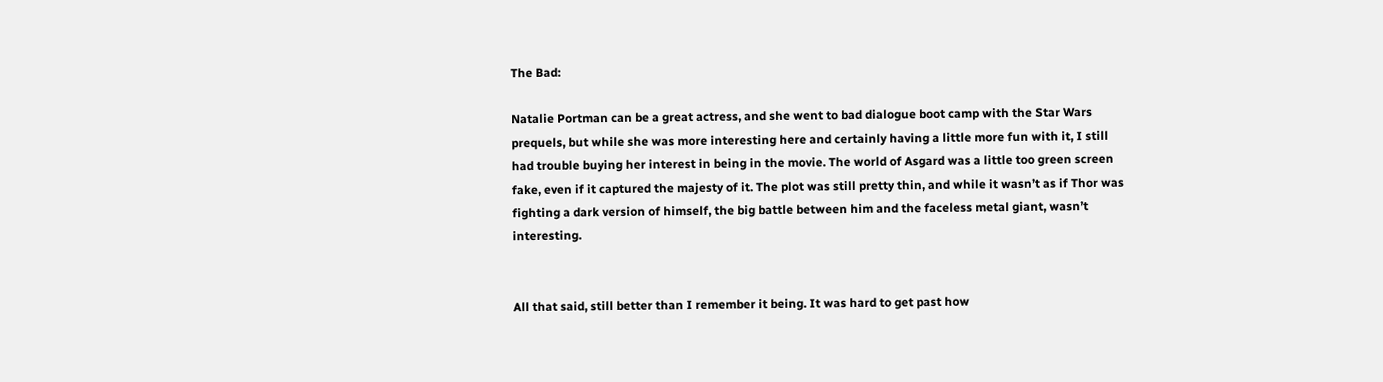The Bad:

Natalie Portman can be a great actress, and she went to bad dialogue boot camp with the Star Wars prequels, but while she was more interesting here and certainly having a little more fun with it, I still had trouble buying her interest in being in the movie. The world of Asgard was a little too green screen fake, even if it captured the majesty of it. The plot was still pretty thin, and while it wasn’t as if Thor was fighting a dark version of himself, the big battle between him and the faceless metal giant, wasn’t interesting.


All that said, still better than I remember it being. It was hard to get past how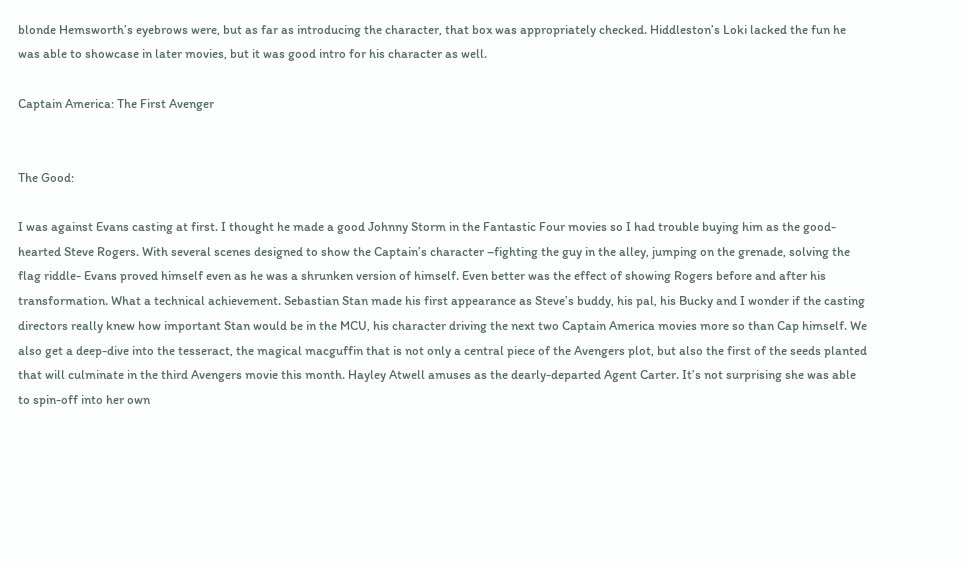blonde Hemsworth’s eyebrows were, but as far as introducing the character, that box was appropriately checked. Hiddleston’s Loki lacked the fun he was able to showcase in later movies, but it was good intro for his character as well.

Captain America: The First Avenger


The Good:

I was against Evans casting at first. I thought he made a good Johnny Storm in the Fantastic Four movies so I had trouble buying him as the good-hearted Steve Rogers. With several scenes designed to show the Captain’s character –fighting the guy in the alley, jumping on the grenade, solving the flag riddle- Evans proved himself even as he was a shrunken version of himself. Even better was the effect of showing Rogers before and after his transformation. What a technical achievement. Sebastian Stan made his first appearance as Steve’s buddy, his pal, his Bucky and I wonder if the casting directors really knew how important Stan would be in the MCU, his character driving the next two Captain America movies more so than Cap himself. We also get a deep-dive into the tesseract, the magical macguffin that is not only a central piece of the Avengers plot, but also the first of the seeds planted that will culminate in the third Avengers movie this month. Hayley Atwell amuses as the dearly-departed Agent Carter. It’s not surprising she was able to spin-off into her own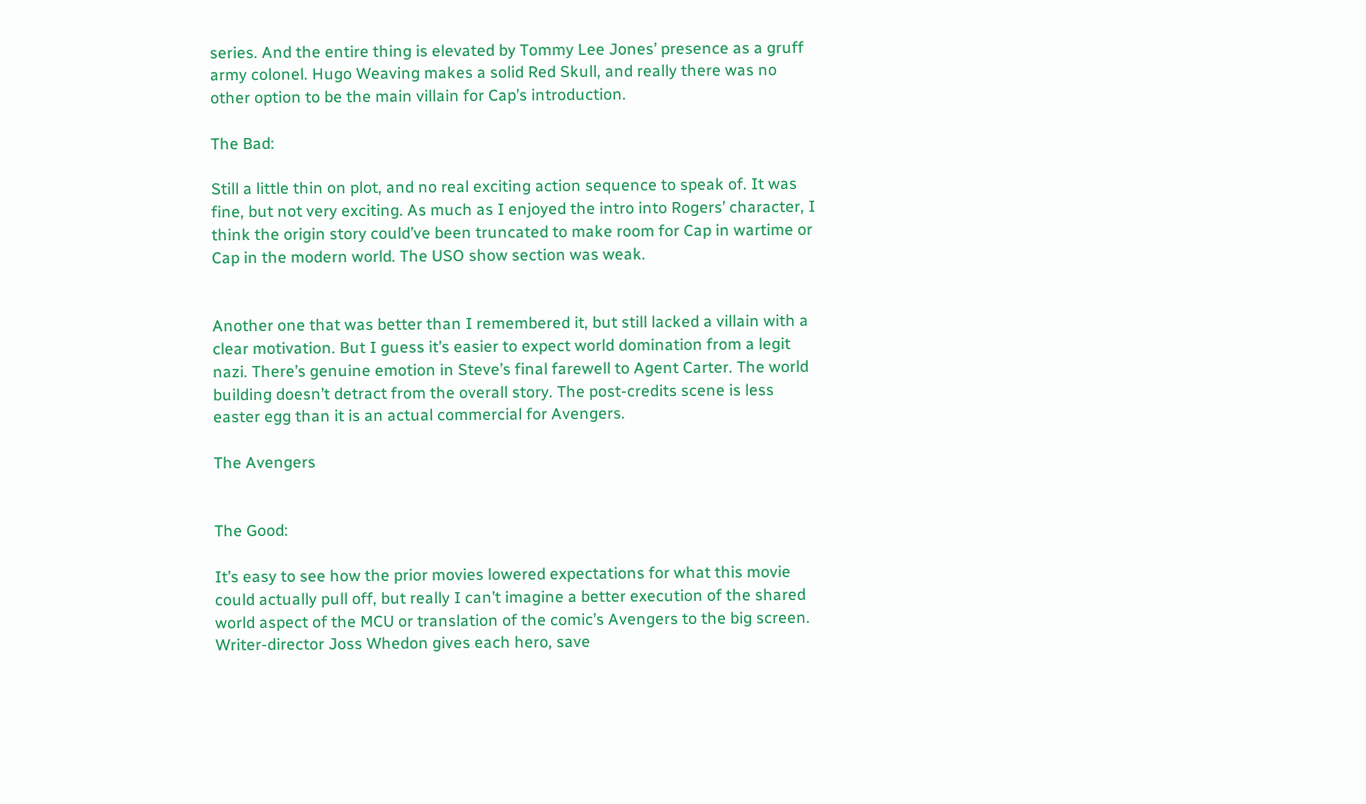series. And the entire thing is elevated by Tommy Lee Jones’ presence as a gruff army colonel. Hugo Weaving makes a solid Red Skull, and really there was no other option to be the main villain for Cap’s introduction.

The Bad:

Still a little thin on plot, and no real exciting action sequence to speak of. It was fine, but not very exciting. As much as I enjoyed the intro into Rogers’ character, I think the origin story could’ve been truncated to make room for Cap in wartime or Cap in the modern world. The USO show section was weak.


Another one that was better than I remembered it, but still lacked a villain with a clear motivation. But I guess it’s easier to expect world domination from a legit nazi. There’s genuine emotion in Steve’s final farewell to Agent Carter. The world building doesn’t detract from the overall story. The post-credits scene is less easter egg than it is an actual commercial for Avengers.

The Avengers


The Good:

It’s easy to see how the prior movies lowered expectations for what this movie could actually pull off, but really I can’t imagine a better execution of the shared world aspect of the MCU or translation of the comic’s Avengers to the big screen. Writer-director Joss Whedon gives each hero, save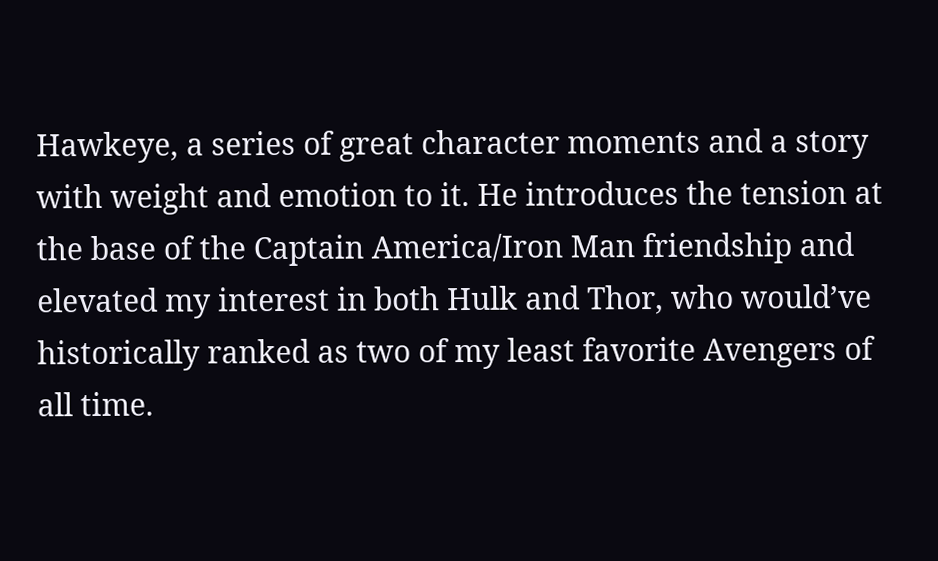Hawkeye, a series of great character moments and a story with weight and emotion to it. He introduces the tension at the base of the Captain America/Iron Man friendship and elevated my interest in both Hulk and Thor, who would’ve historically ranked as two of my least favorite Avengers of all time.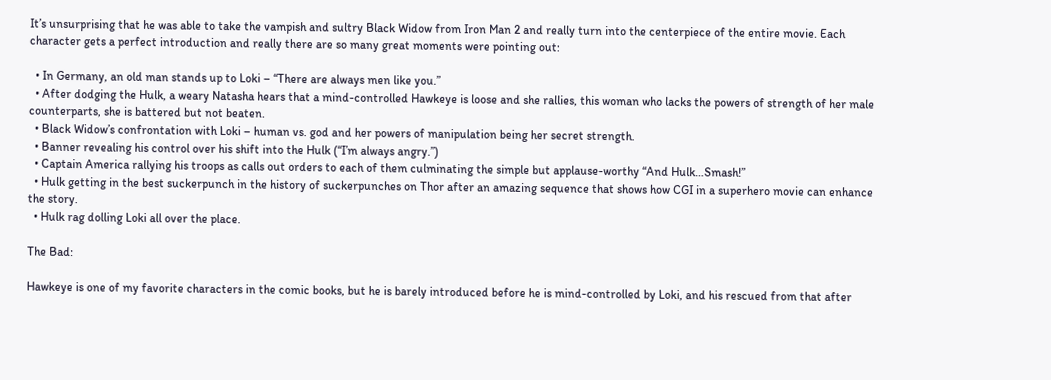It’s unsurprising that he was able to take the vampish and sultry Black Widow from Iron Man 2 and really turn into the centerpiece of the entire movie. Each character gets a perfect introduction and really there are so many great moments were pointing out:

  • In Germany, an old man stands up to Loki – “There are always men like you.”
  • After dodging the Hulk, a weary Natasha hears that a mind-controlled Hawkeye is loose and she rallies, this woman who lacks the powers of strength of her male counterparts, she is battered but not beaten.
  • Black Widow’s confrontation with Loki – human vs. god and her powers of manipulation being her secret strength.
  • Banner revealing his control over his shift into the Hulk (“I’m always angry.”)
  • Captain America rallying his troops as calls out orders to each of them culminating the simple but applause-worthy “And Hulk…Smash!”
  • Hulk getting in the best suckerpunch in the history of suckerpunches on Thor after an amazing sequence that shows how CGI in a superhero movie can enhance the story.
  • Hulk rag dolling Loki all over the place.

The Bad:

Hawkeye is one of my favorite characters in the comic books, but he is barely introduced before he is mind-controlled by Loki, and his rescued from that after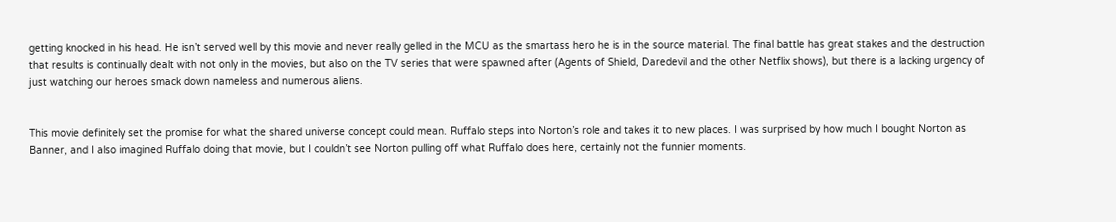getting knocked in his head. He isn’t served well by this movie and never really gelled in the MCU as the smartass hero he is in the source material. The final battle has great stakes and the destruction that results is continually dealt with not only in the movies, but also on the TV series that were spawned after (Agents of Shield, Daredevil and the other Netflix shows), but there is a lacking urgency of just watching our heroes smack down nameless and numerous aliens.


This movie definitely set the promise for what the shared universe concept could mean. Ruffalo steps into Norton’s role and takes it to new places. I was surprised by how much I bought Norton as Banner, and I also imagined Ruffalo doing that movie, but I couldn’t see Norton pulling off what Ruffalo does here, certainly not the funnier moments.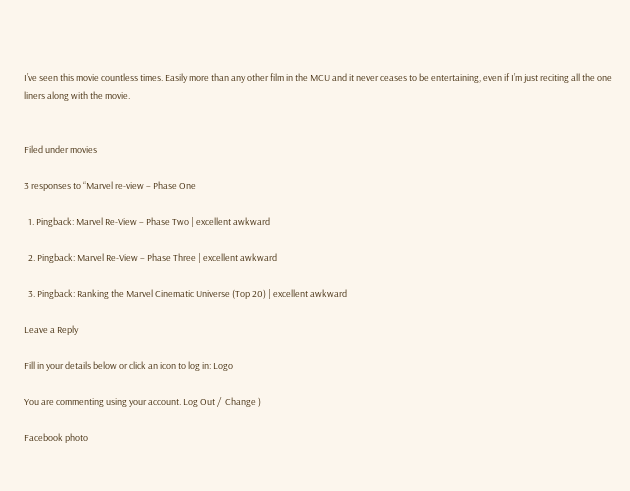I’ve seen this movie countless times. Easily more than any other film in the MCU and it never ceases to be entertaining, even if I’m just reciting all the one liners along with the movie.


Filed under movies

3 responses to “Marvel re-view – Phase One

  1. Pingback: Marvel Re-View – Phase Two | excellent awkward

  2. Pingback: Marvel Re-View – Phase Three | excellent awkward

  3. Pingback: Ranking the Marvel Cinematic Universe (Top 20) | excellent awkward

Leave a Reply

Fill in your details below or click an icon to log in: Logo

You are commenting using your account. Log Out /  Change )

Facebook photo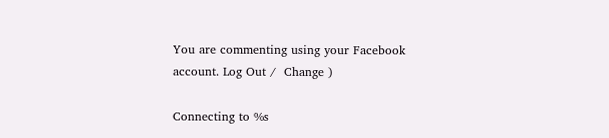You are commenting using your Facebook account. Log Out /  Change )

Connecting to %s